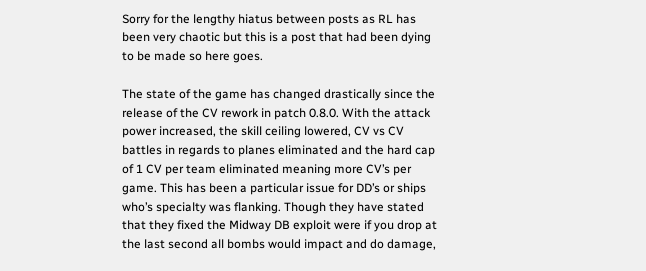Sorry for the lengthy hiatus between posts as RL has been very chaotic but this is a post that had been dying to be made so here goes.

The state of the game has changed drastically since the release of the CV rework in patch 0.8.0. With the attack power increased, the skill ceiling lowered, CV vs CV battles in regards to planes eliminated and the hard cap of 1 CV per team eliminated meaning more CV’s per game. This has been a particular issue for DD’s or ships who’s specialty was flanking. Though they have stated that they fixed the Midway DB exploit were if you drop at the last second all bombs would impact and do damage,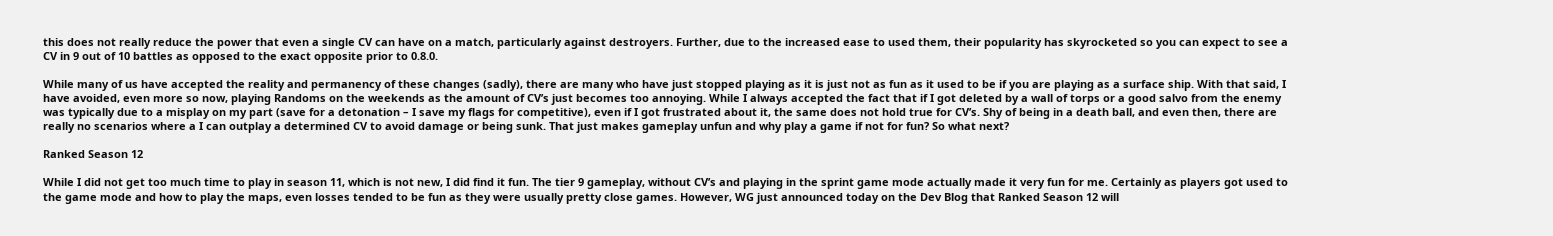this does not really reduce the power that even a single CV can have on a match, particularly against destroyers. Further, due to the increased ease to used them, their popularity has skyrocketed so you can expect to see a CV in 9 out of 10 battles as opposed to the exact opposite prior to 0.8.0.

While many of us have accepted the reality and permanency of these changes (sadly), there are many who have just stopped playing as it is just not as fun as it used to be if you are playing as a surface ship. With that said, I have avoided, even more so now, playing Randoms on the weekends as the amount of CV’s just becomes too annoying. While I always accepted the fact that if I got deleted by a wall of torps or a good salvo from the enemy was typically due to a misplay on my part (save for a detonation – I save my flags for competitive), even if I got frustrated about it, the same does not hold true for CV’s. Shy of being in a death ball, and even then, there are really no scenarios where a I can outplay a determined CV to avoid damage or being sunk. That just makes gameplay unfun and why play a game if not for fun? So what next?

Ranked Season 12

While I did not get too much time to play in season 11, which is not new, I did find it fun. The tier 9 gameplay, without CV’s and playing in the sprint game mode actually made it very fun for me. Certainly as players got used to the game mode and how to play the maps, even losses tended to be fun as they were usually pretty close games. However, WG just announced today on the Dev Blog that Ranked Season 12 will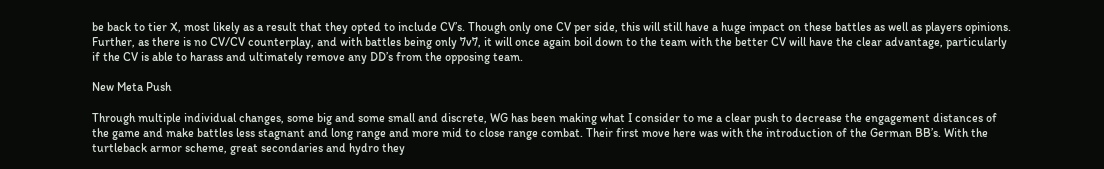be back to tier X, most likely as a result that they opted to include CV’s. Though only one CV per side, this will still have a huge impact on these battles as well as players opinions. Further, as there is no CV/CV counterplay, and with battles being only 7v7, it will once again boil down to the team with the better CV will have the clear advantage, particularly if the CV is able to harass and ultimately remove any DD’s from the opposing team.

New Meta Push

Through multiple individual changes, some big and some small and discrete, WG has been making what I consider to me a clear push to decrease the engagement distances of the game and make battles less stagnant and long range and more mid to close range combat. Their first move here was with the introduction of the German BB’s. With the turtleback armor scheme, great secondaries and hydro they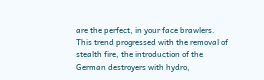are the perfect, in your face brawlers. This trend progressed with the removal of stealth fire, the introduction of the German destroyers with hydro,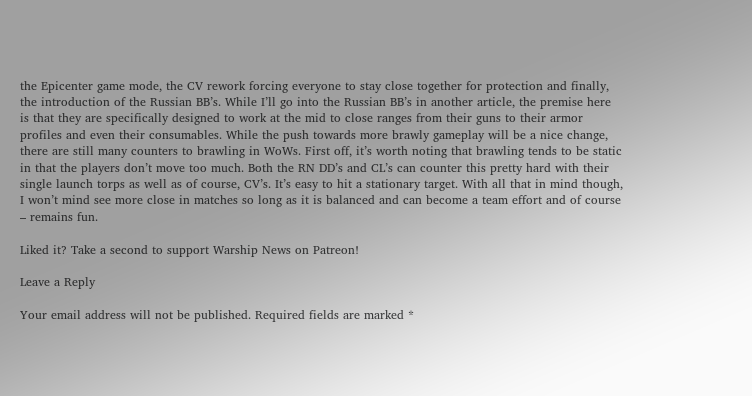the Epicenter game mode, the CV rework forcing everyone to stay close together for protection and finally, the introduction of the Russian BB’s. While I’ll go into the Russian BB’s in another article, the premise here is that they are specifically designed to work at the mid to close ranges from their guns to their armor profiles and even their consumables. While the push towards more brawly gameplay will be a nice change, there are still many counters to brawling in WoWs. First off, it’s worth noting that brawling tends to be static in that the players don’t move too much. Both the RN DD’s and CL’s can counter this pretty hard with their single launch torps as well as of course, CV’s. It’s easy to hit a stationary target. With all that in mind though, I won’t mind see more close in matches so long as it is balanced and can become a team effort and of course – remains fun.

Liked it? Take a second to support Warship News on Patreon!

Leave a Reply

Your email address will not be published. Required fields are marked *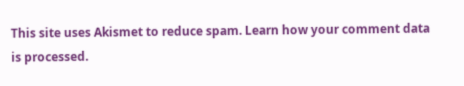This site uses Akismet to reduce spam. Learn how your comment data is processed.